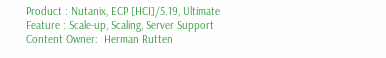Product : Nutanix, ECP [HCI]/5.19, Ultimate
Feature : Scale-up, Scaling, Server Support
Content Owner:  Herman Rutten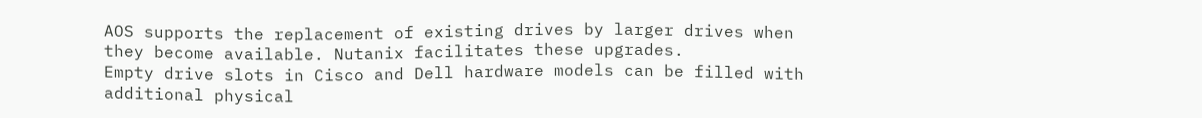AOS supports the replacement of existing drives by larger drives when they become available. Nutanix facilitates these upgrades.
Empty drive slots in Cisco and Dell hardware models can be filled with additional physical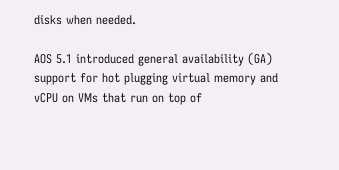disks when needed.

AOS 5.1 introduced general availability (GA) support for hot plugging virtual memory and vCPU on VMs that run on top of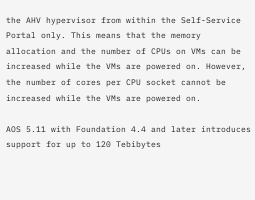the AHV hypervisor from within the Self-Service Portal only. This means that the memory allocation and the number of CPUs on VMs can be increased while the VMs are powered on. However, the number of cores per CPU socket cannot be increased while the VMs are powered on.

AOS 5.11 with Foundation 4.4 and later introduces support for up to 120 Tebibytes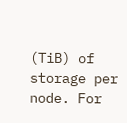(TiB) of storage per node. For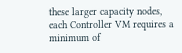these larger capacity nodes, each Controller VM requires a minimum of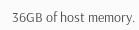36GB of host memory.